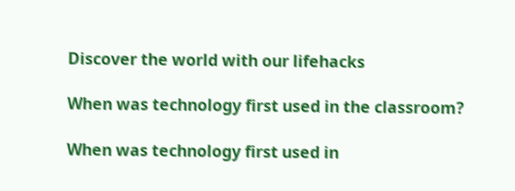Discover the world with our lifehacks

When was technology first used in the classroom?

When was technology first used in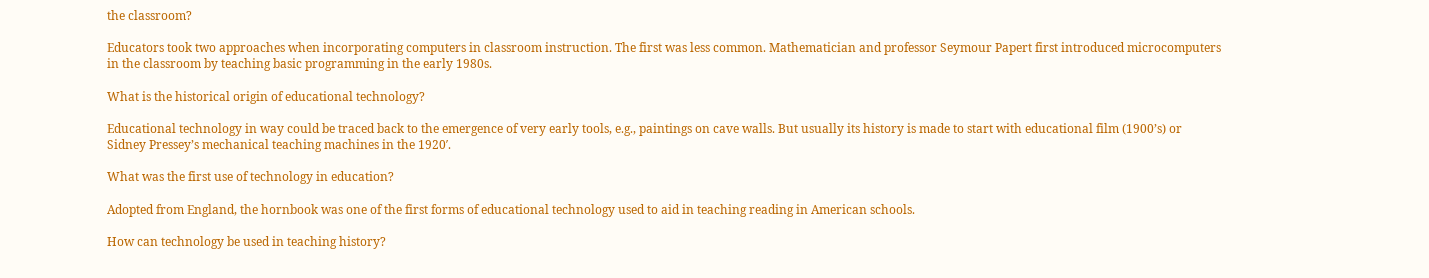the classroom?

Educators took two approaches when incorporating computers in classroom instruction. The first was less common. Mathematician and professor Seymour Papert first introduced microcomputers in the classroom by teaching basic programming in the early 1980s.

What is the historical origin of educational technology?

Educational technology in way could be traced back to the emergence of very early tools, e.g., paintings on cave walls. But usually its history is made to start with educational film (1900’s) or Sidney Pressey’s mechanical teaching machines in the 1920′.

What was the first use of technology in education?

Adopted from England, the hornbook was one of the first forms of educational technology used to aid in teaching reading in American schools.

How can technology be used in teaching history?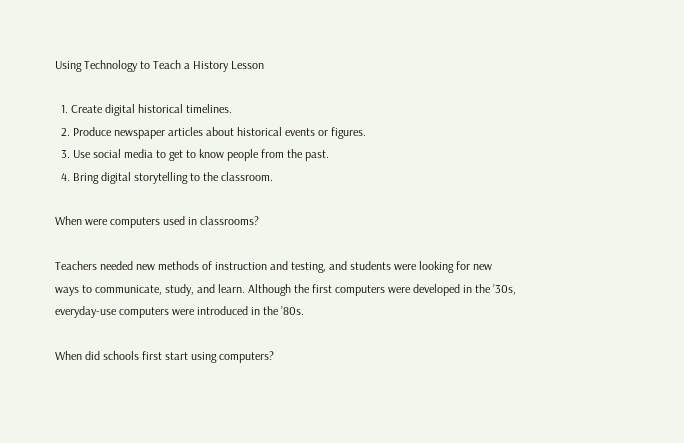Using Technology to Teach a History Lesson

  1. Create digital historical timelines.
  2. Produce newspaper articles about historical events or figures.
  3. Use social media to get to know people from the past.
  4. Bring digital storytelling to the classroom.

When were computers used in classrooms?

Teachers needed new methods of instruction and testing, and students were looking for new ways to communicate, study, and learn. Although the first computers were developed in the ’30s, everyday-use computers were introduced in the ’80s.

When did schools first start using computers?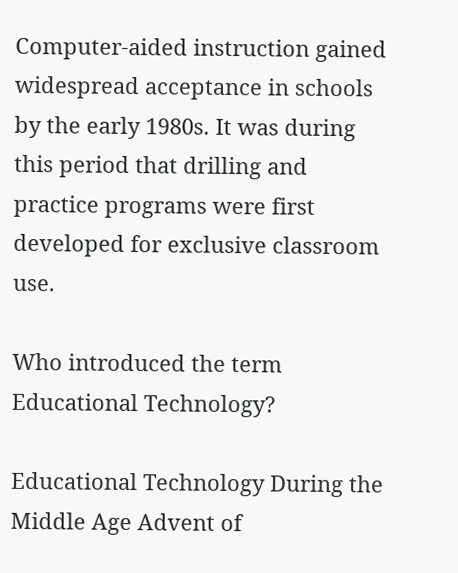Computer-aided instruction gained widespread acceptance in schools by the early 1980s. It was during this period that drilling and practice programs were first developed for exclusive classroom use.

Who introduced the term Educational Technology?

Educational Technology During the Middle Age Advent of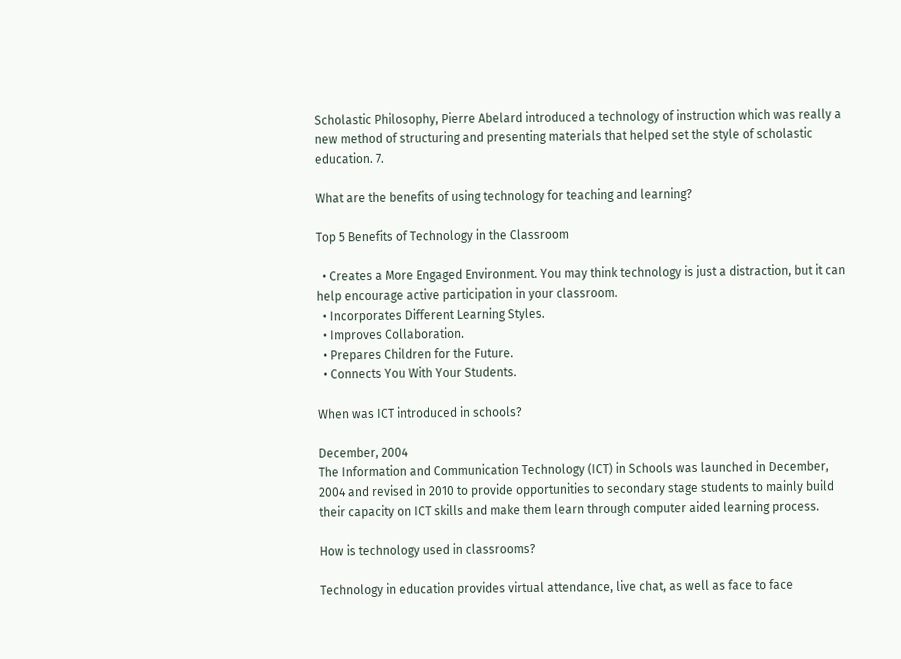Scholastic Philosophy, Pierre Abelard introduced a technology of instruction which was really a new method of structuring and presenting materials that helped set the style of scholastic education. 7.

What are the benefits of using technology for teaching and learning?

Top 5 Benefits of Technology in the Classroom

  • Creates a More Engaged Environment. You may think technology is just a distraction, but it can help encourage active participation in your classroom.
  • Incorporates Different Learning Styles.
  • Improves Collaboration.
  • Prepares Children for the Future.
  • Connects You With Your Students.

When was ICT introduced in schools?

December, 2004
The Information and Communication Technology (ICT) in Schools was launched in December, 2004 and revised in 2010 to provide opportunities to secondary stage students to mainly build their capacity on ICT skills and make them learn through computer aided learning process.

How is technology used in classrooms?

Technology in education provides virtual attendance, live chat, as well as face to face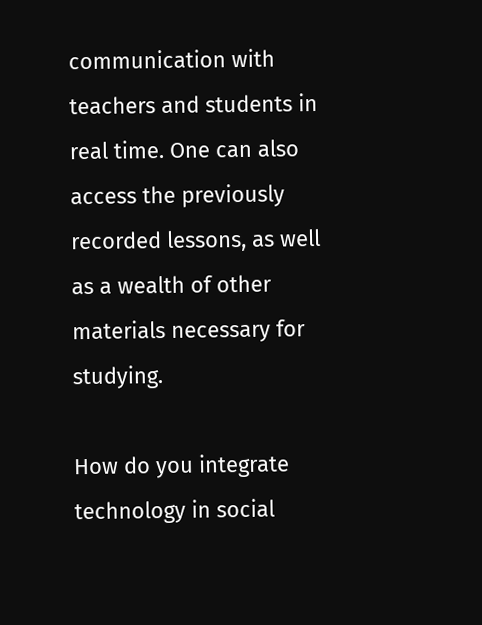communication with teachers and students in real time. One can also access the previously recorded lessons, as well as a wealth of other materials necessary for studying.

How do you integrate technology in social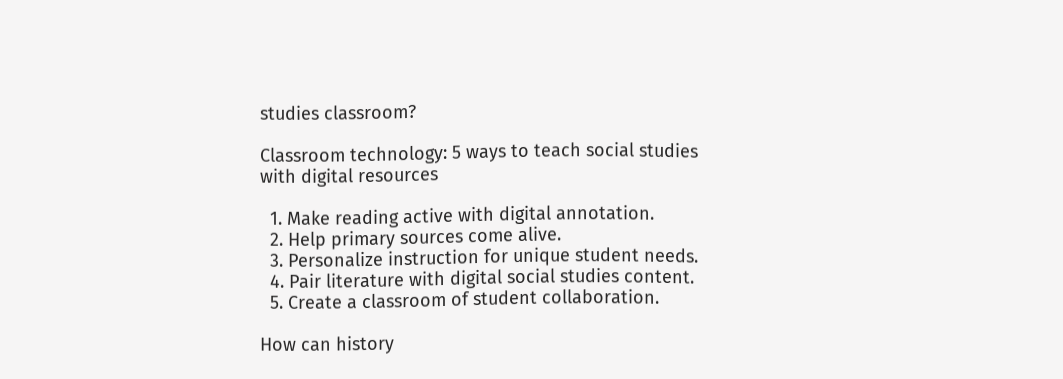studies classroom?

Classroom technology: 5 ways to teach social studies with digital resources

  1. Make reading active with digital annotation.
  2. Help primary sources come alive.
  3. Personalize instruction for unique student needs.
  4. Pair literature with digital social studies content.
  5. Create a classroom of student collaboration.

How can history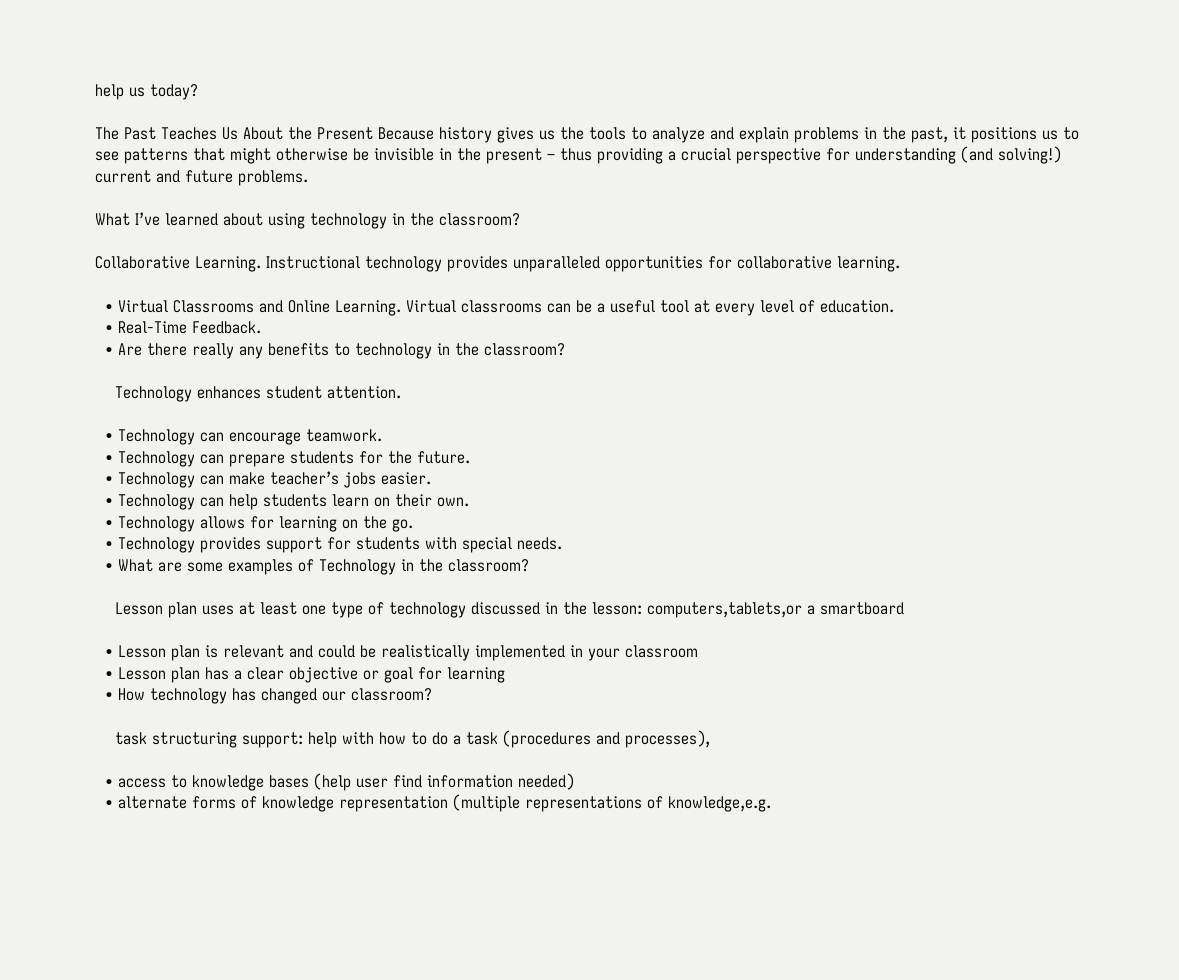help us today?

The Past Teaches Us About the Present Because history gives us the tools to analyze and explain problems in the past, it positions us to see patterns that might otherwise be invisible in the present – thus providing a crucial perspective for understanding (and solving!) current and future problems.

What I’ve learned about using technology in the classroom?

Collaborative Learning. Instructional technology provides unparalleled opportunities for collaborative learning.

  • Virtual Classrooms and Online Learning. Virtual classrooms can be a useful tool at every level of education.
  • Real-Time Feedback.
  • Are there really any benefits to technology in the classroom?

    Technology enhances student attention.

  • Technology can encourage teamwork.
  • Technology can prepare students for the future.
  • Technology can make teacher’s jobs easier.
  • Technology can help students learn on their own.
  • Technology allows for learning on the go.
  • Technology provides support for students with special needs.
  • What are some examples of Technology in the classroom?

    Lesson plan uses at least one type of technology discussed in the lesson: computers,tablets,or a smartboard

  • Lesson plan is relevant and could be realistically implemented in your classroom
  • Lesson plan has a clear objective or goal for learning
  • How technology has changed our classroom?

    task structuring support: help with how to do a task (procedures and processes),

  • access to knowledge bases (help user find information needed)
  • alternate forms of knowledge representation (multiple representations of knowledge,e.g.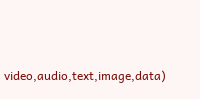video,audio,text,image,data)